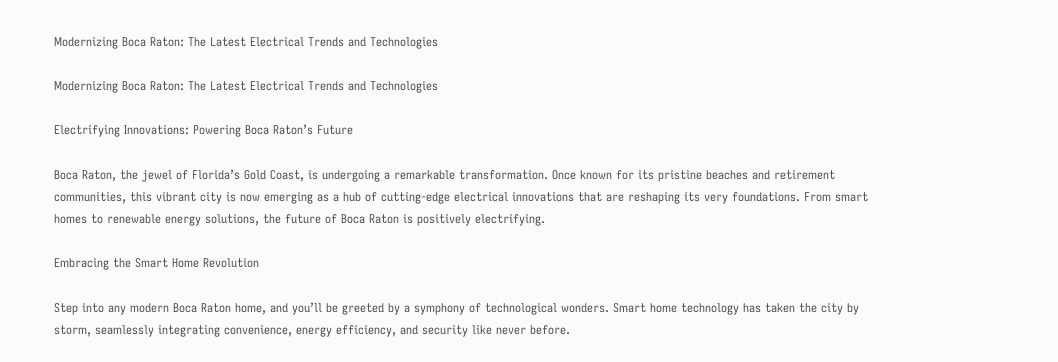Modernizing Boca Raton: The Latest Electrical Trends and Technologies

Modernizing Boca Raton: The Latest Electrical Trends and Technologies

Electrifying Innovations: Powering Boca Raton’s Future

Boca Raton, the jewel of Florida’s Gold Coast, is undergoing a remarkable transformation. Once known for its pristine beaches and retirement communities, this vibrant city is now emerging as a hub of cutting-edge electrical innovations that are reshaping its very foundations. From smart homes to renewable energy solutions, the future of Boca Raton is positively electrifying.

Embracing the Smart Home Revolution

Step into any modern Boca Raton home, and you’ll be greeted by a symphony of technological wonders. Smart home technology has taken the city by storm, seamlessly integrating convenience, energy efficiency, and security like never before.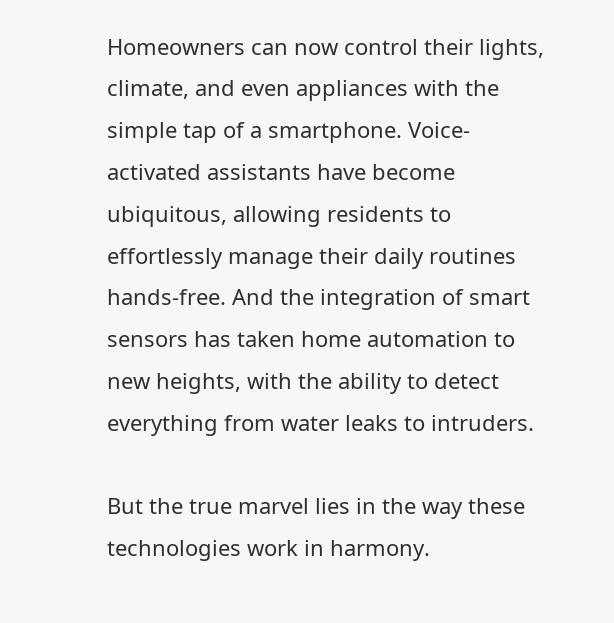Homeowners can now control their lights, climate, and even appliances with the simple tap of a smartphone. Voice-activated assistants have become ubiquitous, allowing residents to effortlessly manage their daily routines hands-free. And the integration of smart sensors has taken home automation to new heights, with the ability to detect everything from water leaks to intruders.

But the true marvel lies in the way these technologies work in harmony.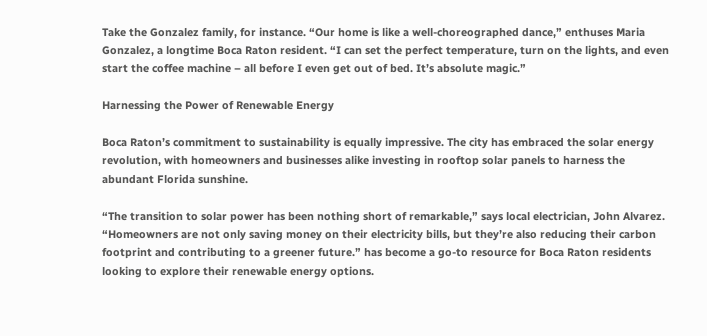Take the Gonzalez family, for instance. “Our home is like a well-choreographed dance,” enthuses Maria Gonzalez, a longtime Boca Raton resident. “I can set the perfect temperature, turn on the lights, and even start the coffee machine – all before I even get out of bed. It’s absolute magic.”

Harnessing the Power of Renewable Energy

Boca Raton’s commitment to sustainability is equally impressive. The city has embraced the solar energy revolution, with homeowners and businesses alike investing in rooftop solar panels to harness the abundant Florida sunshine.

“The transition to solar power has been nothing short of remarkable,” says local electrician, John Alvarez. “Homeowners are not only saving money on their electricity bills, but they’re also reducing their carbon footprint and contributing to a greener future.” has become a go-to resource for Boca Raton residents looking to explore their renewable energy options.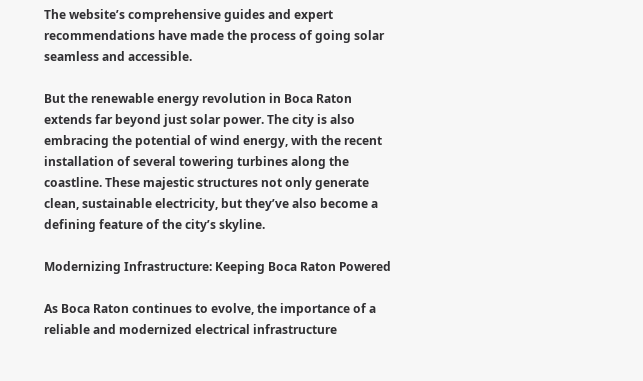The website’s comprehensive guides and expert recommendations have made the process of going solar seamless and accessible.

But the renewable energy revolution in Boca Raton extends far beyond just solar power. The city is also embracing the potential of wind energy, with the recent installation of several towering turbines along the coastline. These majestic structures not only generate clean, sustainable electricity, but they’ve also become a defining feature of the city’s skyline.

Modernizing Infrastructure: Keeping Boca Raton Powered

As Boca Raton continues to evolve, the importance of a reliable and modernized electrical infrastructure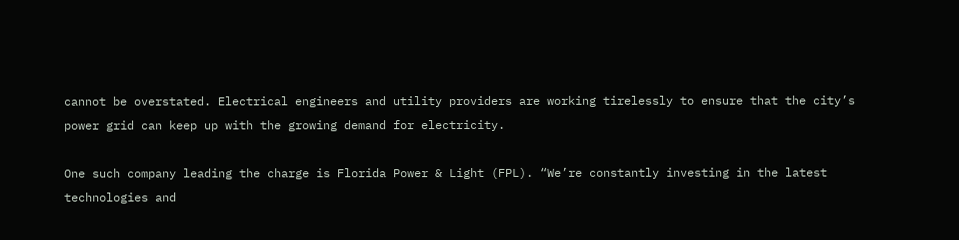cannot be overstated. Electrical engineers and utility providers are working tirelessly to ensure that the city’s power grid can keep up with the growing demand for electricity.

One such company leading the charge is Florida Power & Light (FPL). “We’re constantly investing in the latest technologies and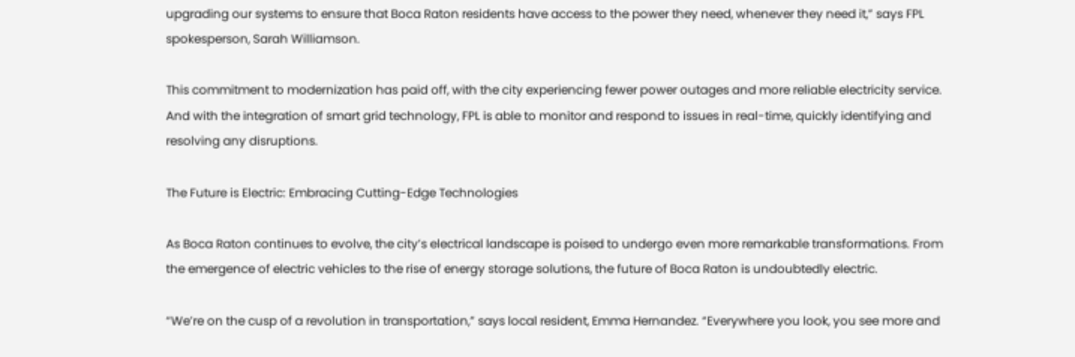upgrading our systems to ensure that Boca Raton residents have access to the power they need, whenever they need it,” says FPL spokesperson, Sarah Williamson.

This commitment to modernization has paid off, with the city experiencing fewer power outages and more reliable electricity service. And with the integration of smart grid technology, FPL is able to monitor and respond to issues in real-time, quickly identifying and resolving any disruptions.

The Future is Electric: Embracing Cutting-Edge Technologies

As Boca Raton continues to evolve, the city’s electrical landscape is poised to undergo even more remarkable transformations. From the emergence of electric vehicles to the rise of energy storage solutions, the future of Boca Raton is undoubtedly electric.

“We’re on the cusp of a revolution in transportation,” says local resident, Emma Hernandez. “Everywhere you look, you see more and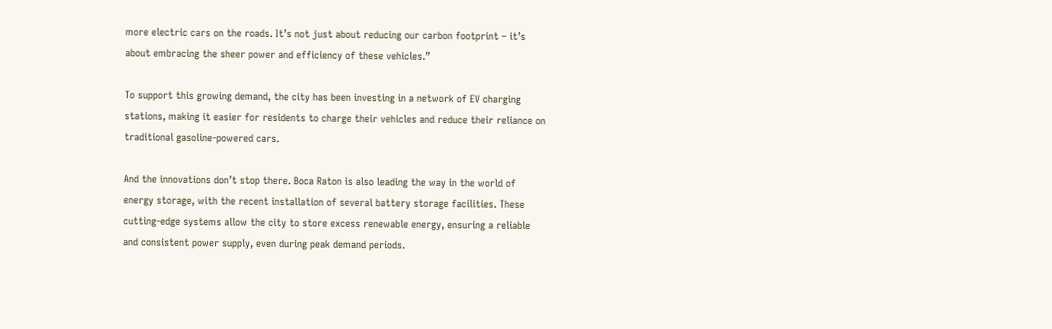more electric cars on the roads. It’s not just about reducing our carbon footprint – it’s about embracing the sheer power and efficiency of these vehicles.”

To support this growing demand, the city has been investing in a network of EV charging stations, making it easier for residents to charge their vehicles and reduce their reliance on traditional gasoline-powered cars.

And the innovations don’t stop there. Boca Raton is also leading the way in the world of energy storage, with the recent installation of several battery storage facilities. These cutting-edge systems allow the city to store excess renewable energy, ensuring a reliable and consistent power supply, even during peak demand periods.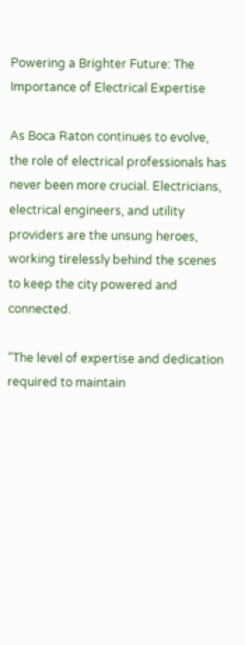Powering a Brighter Future: The Importance of Electrical Expertise

As Boca Raton continues to evolve, the role of electrical professionals has never been more crucial. Electricians, electrical engineers, and utility providers are the unsung heroes, working tirelessly behind the scenes to keep the city powered and connected.

“The level of expertise and dedication required to maintain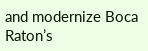and modernize Boca Raton’s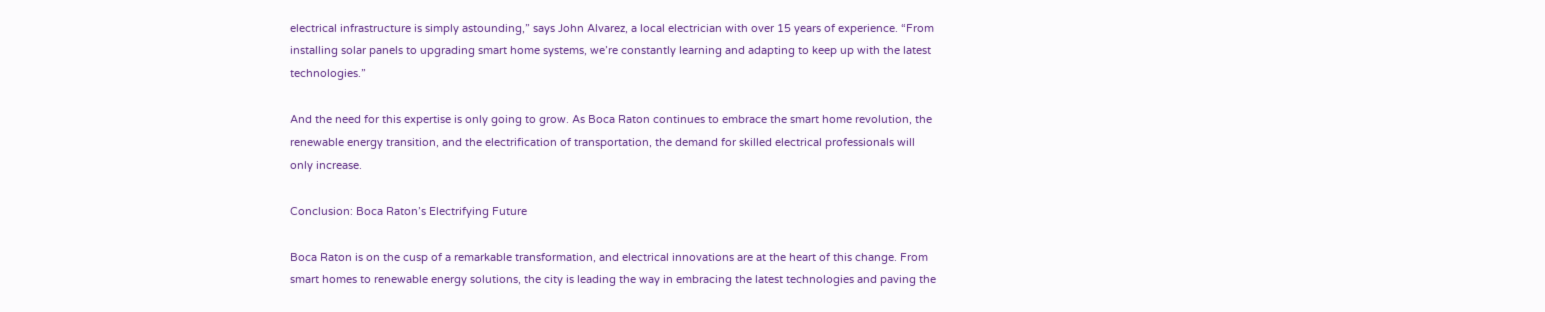electrical infrastructure is simply astounding,” says John Alvarez, a local electrician with over 15 years of experience. “From installing solar panels to upgrading smart home systems, we’re constantly learning and adapting to keep up with the latest technologies.”

And the need for this expertise is only going to grow. As Boca Raton continues to embrace the smart home revolution, the renewable energy transition, and the electrification of transportation, the demand for skilled electrical professionals will only increase.

Conclusion: Boca Raton’s Electrifying Future

Boca Raton is on the cusp of a remarkable transformation, and electrical innovations are at the heart of this change. From smart homes to renewable energy solutions, the city is leading the way in embracing the latest technologies and paving the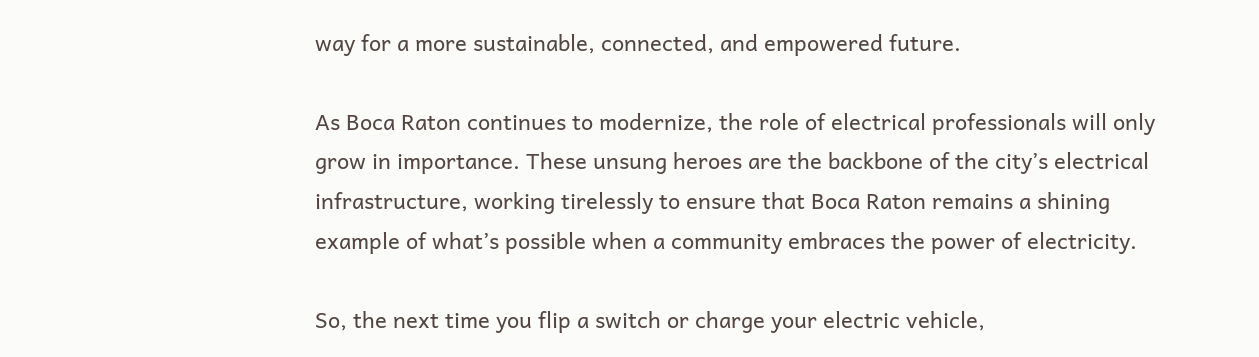way for a more sustainable, connected, and empowered future.

As Boca Raton continues to modernize, the role of electrical professionals will only grow in importance. These unsung heroes are the backbone of the city’s electrical infrastructure, working tirelessly to ensure that Boca Raton remains a shining example of what’s possible when a community embraces the power of electricity.

So, the next time you flip a switch or charge your electric vehicle,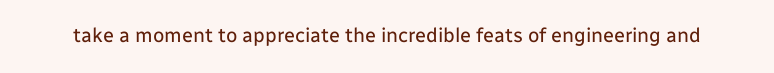take a moment to appreciate the incredible feats of engineering and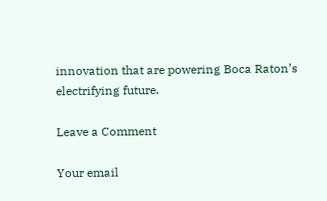innovation that are powering Boca Raton’s electrifying future.

Leave a Comment

Your email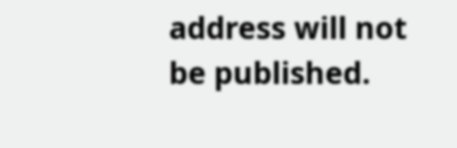address will not be published.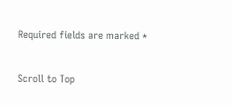Required fields are marked *

Scroll to Top